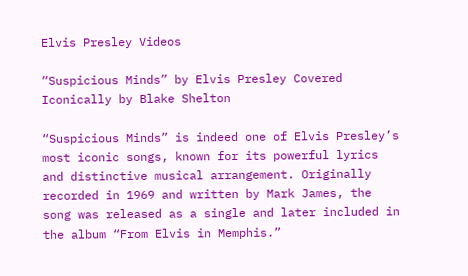Elvis Presley Videos

“Suspicious Minds” by Elvis Presley Covered Iconically by Blake Shelton

“Suspicious Minds” is indeed one of Elvis Presley’s most iconic songs, known for its powerful lyrics and distinctive musical arrangement. Originally recorded in 1969 and written by Mark James, the song was released as a single and later included in the album “From Elvis in Memphis.”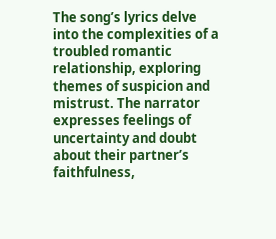The song’s lyrics delve into the complexities of a troubled romantic relationship, exploring themes of suspicion and mistrust. The narrator expresses feelings of uncertainty and doubt about their partner’s faithfulness,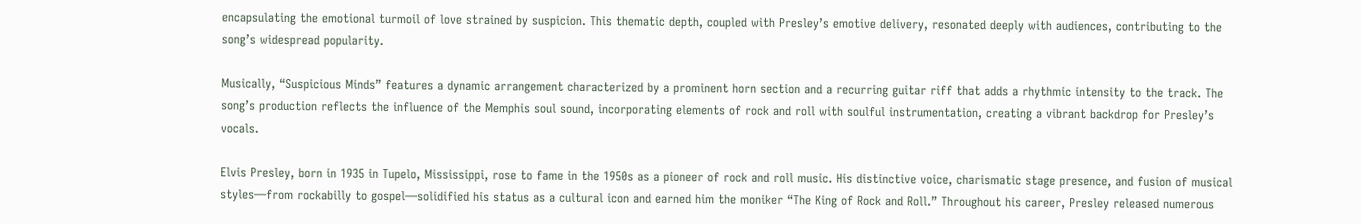encapsulating the emotional turmoil of love strained by suspicion. This thematic depth, coupled with Presley’s emotive delivery, resonated deeply with audiences, contributing to the song’s widespread popularity.

Musically, “Suspicious Minds” features a dynamic arrangement characterized by a prominent horn section and a recurring guitar riff that adds a rhythmic intensity to the track. The song’s production reflects the influence of the Memphis soul sound, incorporating elements of rock and roll with soulful instrumentation, creating a vibrant backdrop for Presley’s vocals.

Elvis Presley, born in 1935 in Tupelo, Mississippi, rose to fame in the 1950s as a pioneer of rock and roll music. His distinctive voice, charismatic stage presence, and fusion of musical styles—from rockabilly to gospel—solidified his status as a cultural icon and earned him the moniker “The King of Rock and Roll.” Throughout his career, Presley released numerous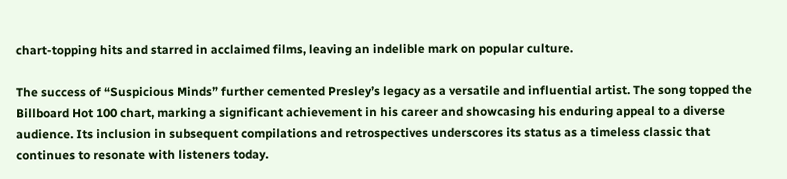chart-topping hits and starred in acclaimed films, leaving an indelible mark on popular culture.

The success of “Suspicious Minds” further cemented Presley’s legacy as a versatile and influential artist. The song topped the Billboard Hot 100 chart, marking a significant achievement in his career and showcasing his enduring appeal to a diverse audience. Its inclusion in subsequent compilations and retrospectives underscores its status as a timeless classic that continues to resonate with listeners today.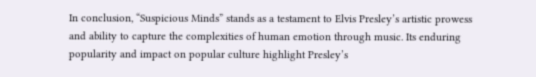In conclusion, “Suspicious Minds” stands as a testament to Elvis Presley’s artistic prowess and ability to capture the complexities of human emotion through music. Its enduring popularity and impact on popular culture highlight Presley’s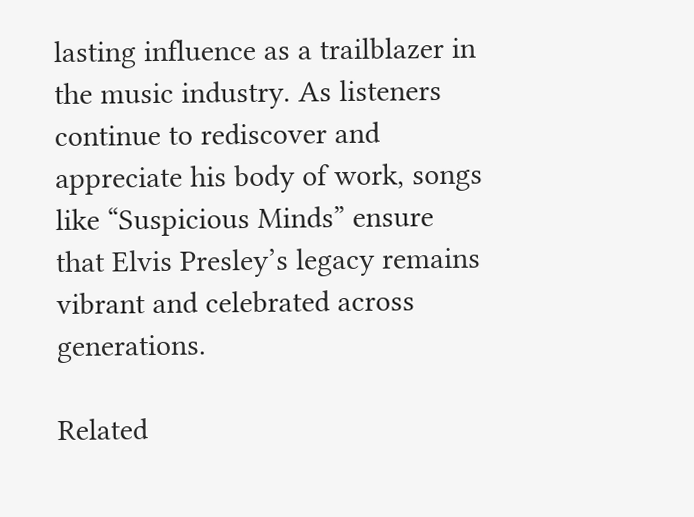lasting influence as a trailblazer in the music industry. As listeners continue to rediscover and appreciate his body of work, songs like “Suspicious Minds” ensure that Elvis Presley’s legacy remains vibrant and celebrated across generations.

Related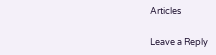Articles

Leave a Reply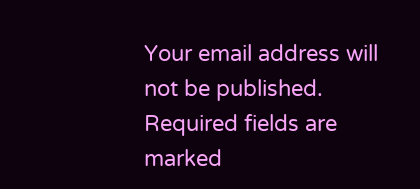Your email address will not be published. Required fields are marked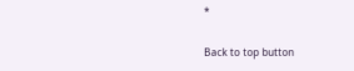*

Back to top button